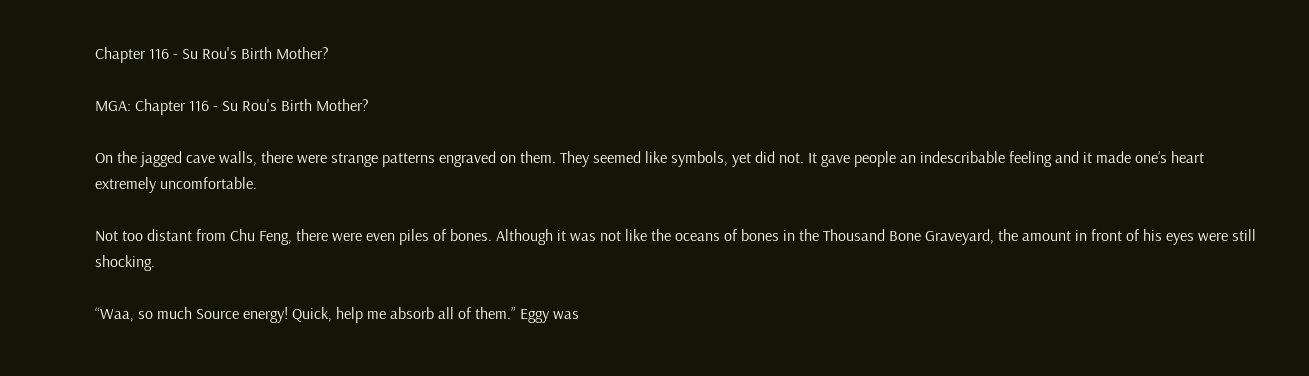Chapter 116 - Su Rou's Birth Mother?

MGA: Chapter 116 - Su Rou's Birth Mother?

On the jagged cave walls, there were strange patterns engraved on them. They seemed like symbols, yet did not. It gave people an indescribable feeling and it made one’s heart extremely uncomfortable.

Not too distant from Chu Feng, there were even piles of bones. Although it was not like the oceans of bones in the Thousand Bone Graveyard, the amount in front of his eyes were still shocking.

“Waa, so much Source energy! Quick, help me absorb all of them.” Eggy was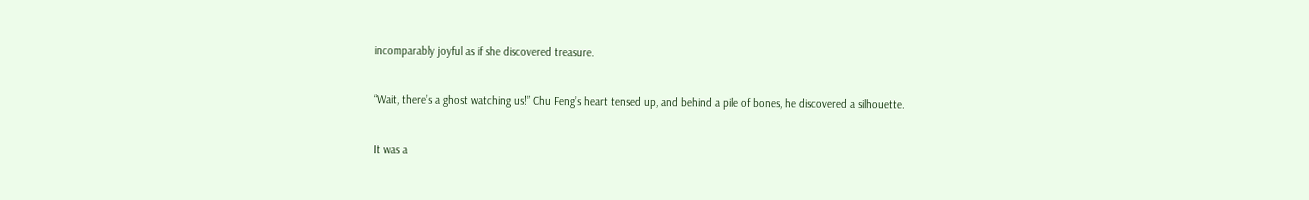incomparably joyful as if she discovered treasure.

“Wait, there’s a ghost watching us!” Chu Feng’s heart tensed up, and behind a pile of bones, he discovered a silhouette.

It was a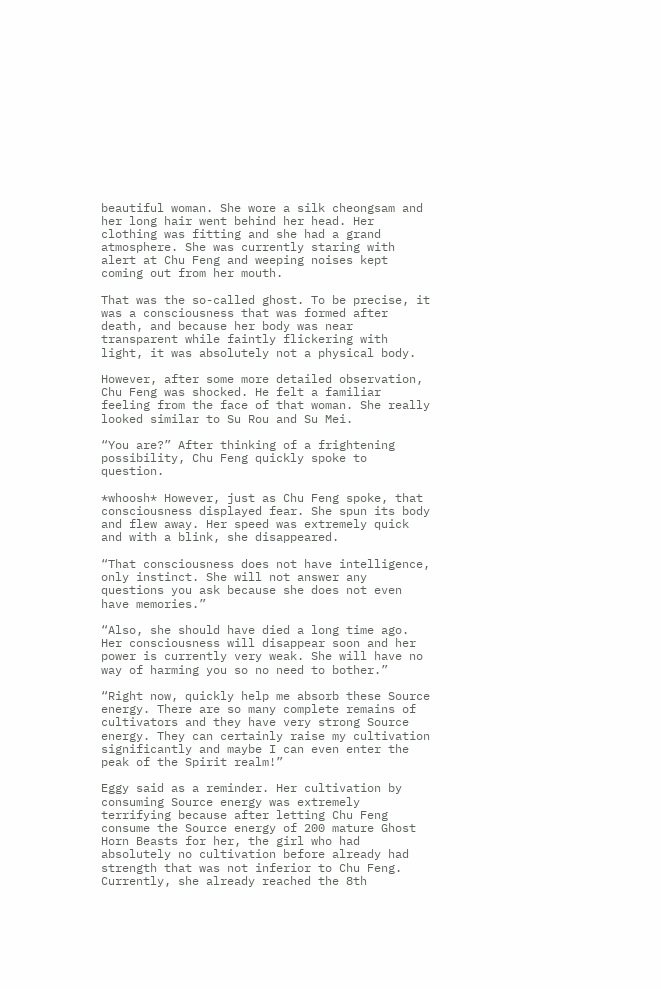beautiful woman. She wore a silk cheongsam and her long hair went behind her head. Her clothing was fitting and she had a grand atmosphere. She was currently staring with alert at Chu Feng and weeping noises kept coming out from her mouth.

That was the so-called ghost. To be precise, it was a consciousness that was formed after death, and because her body was near transparent while faintly flickering with light, it was absolutely not a physical body.

However, after some more detailed observation, Chu Feng was shocked. He felt a familiar feeling from the face of that woman. She really looked similar to Su Rou and Su Mei.

“You are?” After thinking of a frightening possibility, Chu Feng quickly spoke to question.

*whoosh* However, just as Chu Feng spoke, that consciousness displayed fear. She spun its body and flew away. Her speed was extremely quick and with a blink, she disappeared.

“That consciousness does not have intelligence, only instinct. She will not answer any questions you ask because she does not even have memories.”

“Also, she should have died a long time ago. Her consciousness will disappear soon and her power is currently very weak. She will have no way of harming you so no need to bother.”

“Right now, quickly help me absorb these Source energy. There are so many complete remains of cultivators and they have very strong Source energy. They can certainly raise my cultivation significantly and maybe I can even enter the peak of the Spirit realm!”

Eggy said as a reminder. Her cultivation by consuming Source energy was extremely terrifying because after letting Chu Feng consume the Source energy of 200 mature Ghost Horn Beasts for her, the girl who had absolutely no cultivation before already had strength that was not inferior to Chu Feng. Currently, she already reached the 8th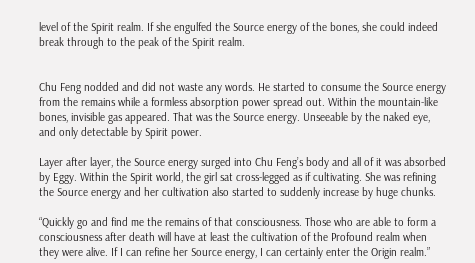level of the Spirit realm. If she engulfed the Source energy of the bones, she could indeed break through to the peak of the Spirit realm.


Chu Feng nodded and did not waste any words. He started to consume the Source energy from the remains while a formless absorption power spread out. Within the mountain-like bones, invisible gas appeared. That was the Source energy. Unseeable by the naked eye, and only detectable by Spirit power.

Layer after layer, the Source energy surged into Chu Feng’s body and all of it was absorbed by Eggy. Within the Spirit world, the girl sat cross-legged as if cultivating. She was refining the Source energy and her cultivation also started to suddenly increase by huge chunks.

“Quickly go and find me the remains of that consciousness. Those who are able to form a consciousness after death will have at least the cultivation of the Profound realm when they were alive. If I can refine her Source energy, I can certainly enter the Origin realm.”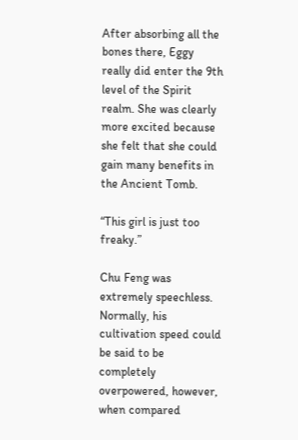After absorbing all the bones there, Eggy really did enter the 9th level of the Spirit realm. She was clearly more excited because she felt that she could gain many benefits in the Ancient Tomb.

“This girl is just too freaky.”

Chu Feng was extremely speechless. Normally, his cultivation speed could be said to be completely overpowered, however, when compared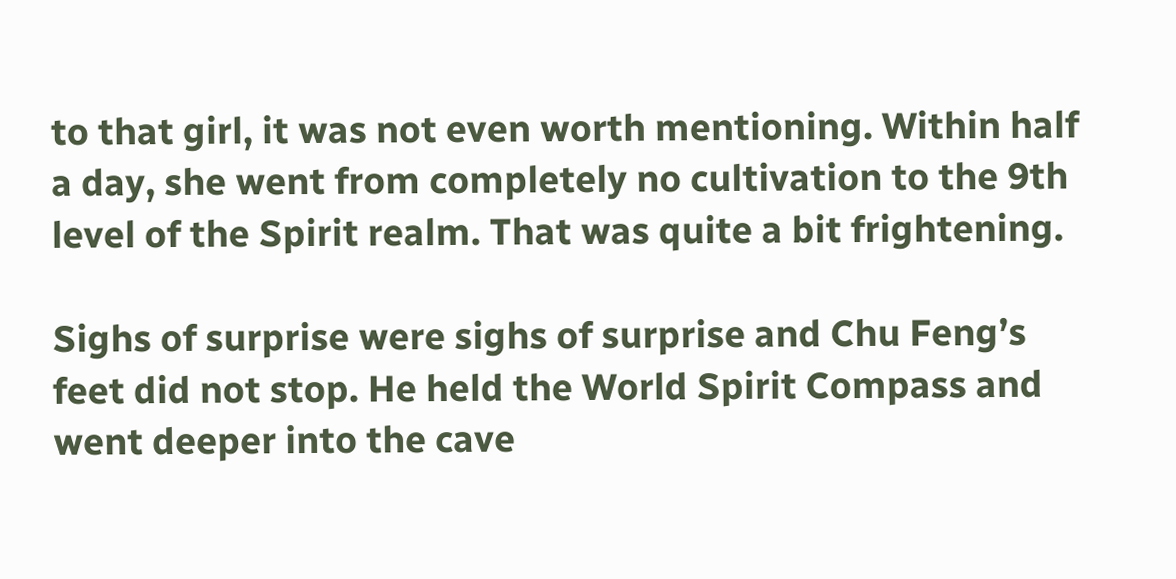to that girl, it was not even worth mentioning. Within half a day, she went from completely no cultivation to the 9th level of the Spirit realm. That was quite a bit frightening.

Sighs of surprise were sighs of surprise and Chu Feng’s feet did not stop. He held the World Spirit Compass and went deeper into the cave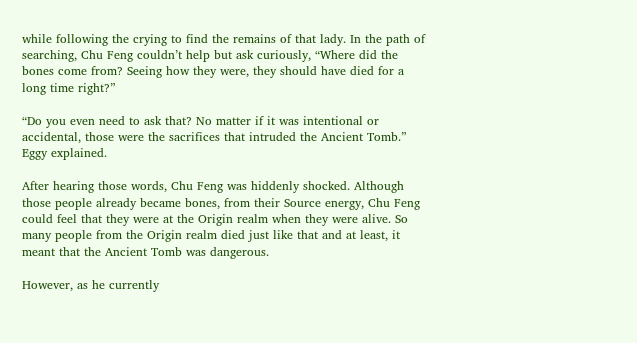while following the crying to find the remains of that lady. In the path of searching, Chu Feng couldn’t help but ask curiously, “Where did the bones come from? Seeing how they were, they should have died for a long time right?”

“Do you even need to ask that? No matter if it was intentional or accidental, those were the sacrifices that intruded the Ancient Tomb.” Eggy explained.

After hearing those words, Chu Feng was hiddenly shocked. Although those people already became bones, from their Source energy, Chu Feng could feel that they were at the Origin realm when they were alive. So many people from the Origin realm died just like that and at least, it meant that the Ancient Tomb was dangerous.

However, as he currently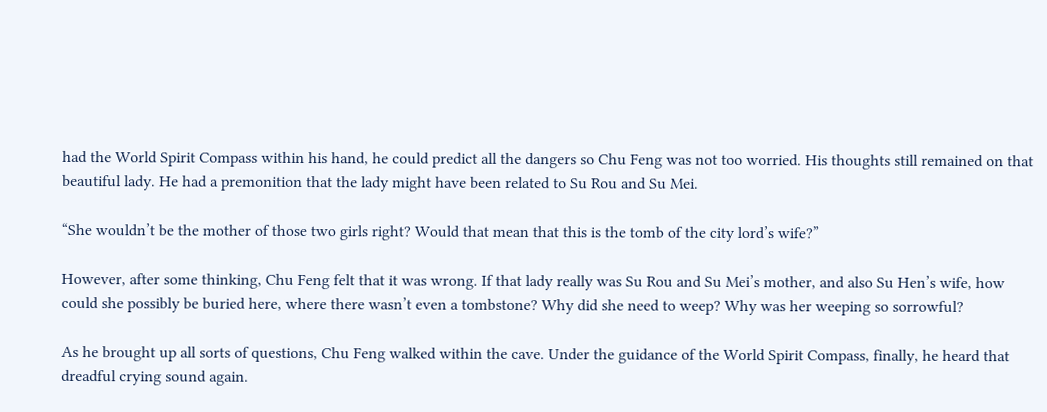had the World Spirit Compass within his hand, he could predict all the dangers so Chu Feng was not too worried. His thoughts still remained on that beautiful lady. He had a premonition that the lady might have been related to Su Rou and Su Mei.

“She wouldn’t be the mother of those two girls right? Would that mean that this is the tomb of the city lord’s wife?”

However, after some thinking, Chu Feng felt that it was wrong. If that lady really was Su Rou and Su Mei’s mother, and also Su Hen’s wife, how could she possibly be buried here, where there wasn’t even a tombstone? Why did she need to weep? Why was her weeping so sorrowful?

As he brought up all sorts of questions, Chu Feng walked within the cave. Under the guidance of the World Spirit Compass, finally, he heard that dreadful crying sound again.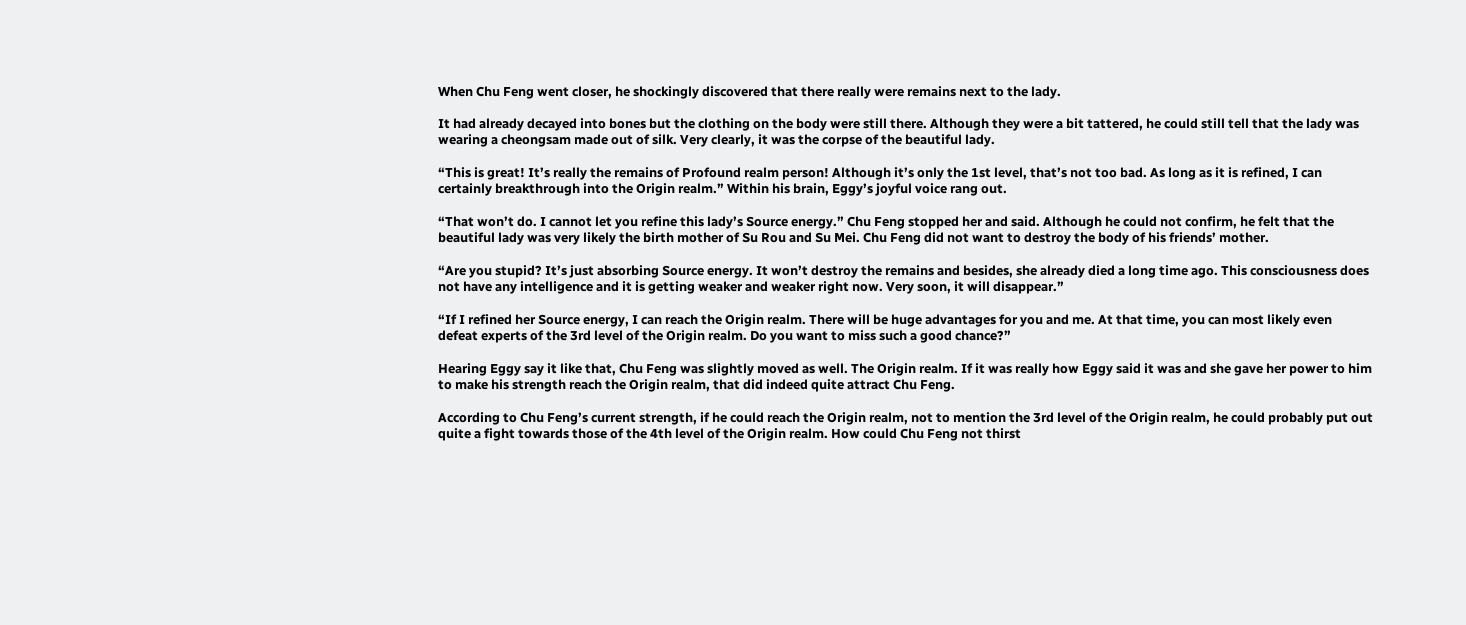When Chu Feng went closer, he shockingly discovered that there really were remains next to the lady.

It had already decayed into bones but the clothing on the body were still there. Although they were a bit tattered, he could still tell that the lady was wearing a cheongsam made out of silk. Very clearly, it was the corpse of the beautiful lady.

“This is great! It’s really the remains of Profound realm person! Although it’s only the 1st level, that’s not too bad. As long as it is refined, I can certainly breakthrough into the Origin realm.” Within his brain, Eggy’s joyful voice rang out.

“That won’t do. I cannot let you refine this lady’s Source energy.” Chu Feng stopped her and said. Although he could not confirm, he felt that the beautiful lady was very likely the birth mother of Su Rou and Su Mei. Chu Feng did not want to destroy the body of his friends’ mother.

“Are you stupid? It’s just absorbing Source energy. It won’t destroy the remains and besides, she already died a long time ago. This consciousness does not have any intelligence and it is getting weaker and weaker right now. Very soon, it will disappear.”

“If I refined her Source energy, I can reach the Origin realm. There will be huge advantages for you and me. At that time, you can most likely even defeat experts of the 3rd level of the Origin realm. Do you want to miss such a good chance?”

Hearing Eggy say it like that, Chu Feng was slightly moved as well. The Origin realm. If it was really how Eggy said it was and she gave her power to him to make his strength reach the Origin realm, that did indeed quite attract Chu Feng.

According to Chu Feng’s current strength, if he could reach the Origin realm, not to mention the 3rd level of the Origin realm, he could probably put out quite a fight towards those of the 4th level of the Origin realm. How could Chu Feng not thirst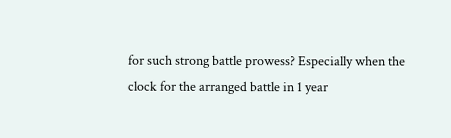for such strong battle prowess? Especially when the clock for the arranged battle in 1 year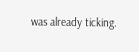was already ticking.